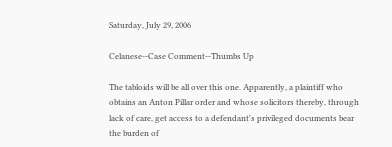Saturday, July 29, 2006

Celanese--Case Comment--Thumbs Up

The tabloids will be all over this one. Apparently, a plaintiff who obtains an Anton Pillar order and whose solicitors thereby, through lack of care, get access to a defendant's privileged documents bear the burden of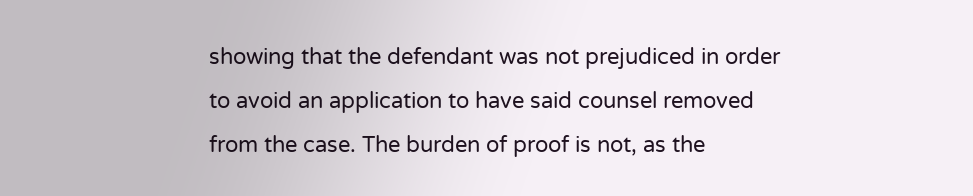showing that the defendant was not prejudiced in order to avoid an application to have said counsel removed from the case. The burden of proof is not, as the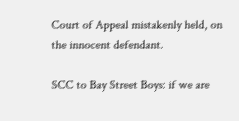Court of Appeal mistakenly held, on the innocent defendant.

SCC to Bay Street Boys: if we are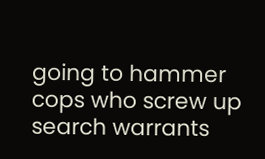going to hammer cops who screw up search warrants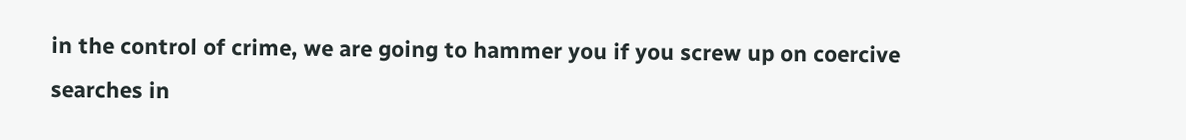in the control of crime, we are going to hammer you if you screw up on coercive searches in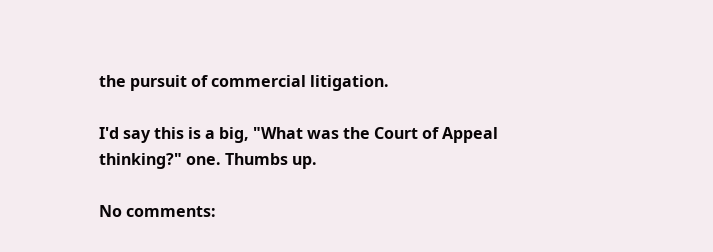the pursuit of commercial litigation.

I'd say this is a big, "What was the Court of Appeal thinking?" one. Thumbs up.

No comments: